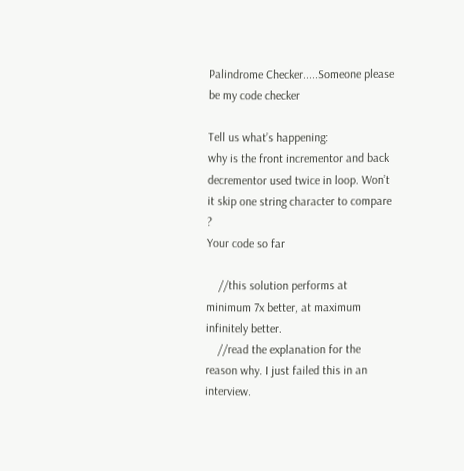Palindrome Checker.....Someone please be my code checker

Tell us what’s happening:
why is the front incrementor and back decrementor used twice in loop. Won’t it skip one string character to compare ?
Your code so far

    //this solution performs at minimum 7x better, at maximum infinitely better.
    //read the explanation for the reason why. I just failed this in an interview.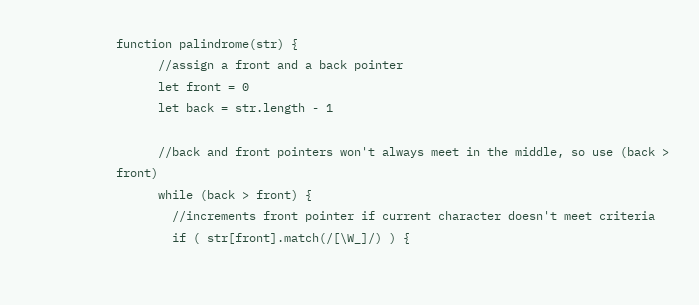function palindrome(str) {
      //assign a front and a back pointer
      let front = 0
      let back = str.length - 1

      //back and front pointers won't always meet in the middle, so use (back > front)
      while (back > front) {
        //increments front pointer if current character doesn't meet criteria
        if ( str[front].match(/[\W_]/) ) {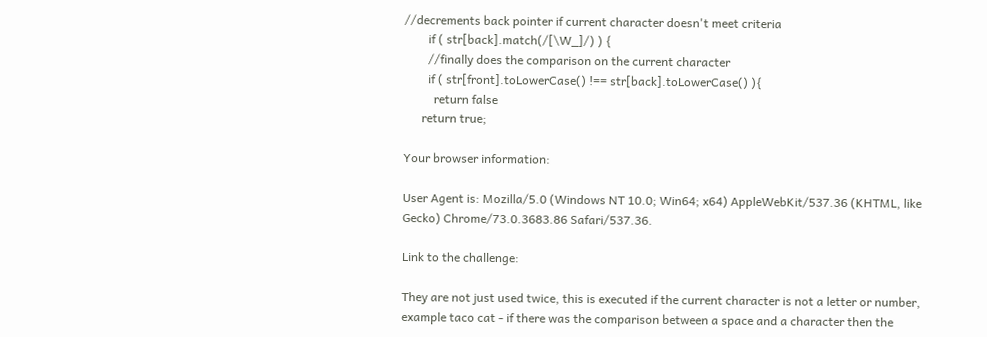//decrements back pointer if current character doesn't meet criteria
        if ( str[back].match(/[\W_]/) ) {
        //finally does the comparison on the current character
        if ( str[front].toLowerCase() !== str[back].toLowerCase() ){
          return false
      return true;

Your browser information:

User Agent is: Mozilla/5.0 (Windows NT 10.0; Win64; x64) AppleWebKit/537.36 (KHTML, like Gecko) Chrome/73.0.3683.86 Safari/537.36.

Link to the challenge:

They are not just used twice, this is executed if the current character is not a letter or number, example taco cat - if there was the comparison between a space and a character then the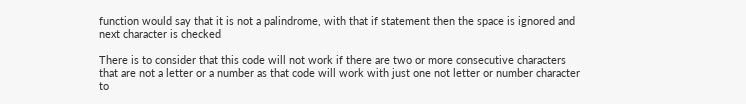function would say that it is not a palindrome, with that if statement then the space is ignored and next character is checked

There is to consider that this code will not work if there are two or more consecutive characters that are not a letter or a number as that code will work with just one not letter or number character to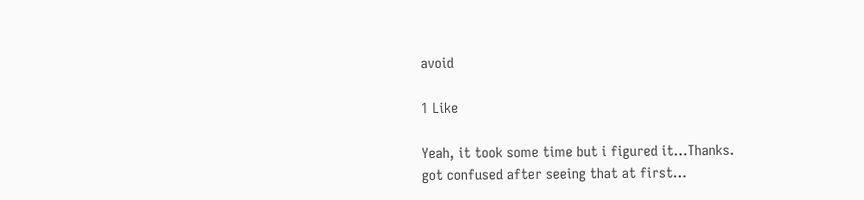avoid

1 Like

Yeah, it took some time but i figured it…Thanks.
got confused after seeing that at first…